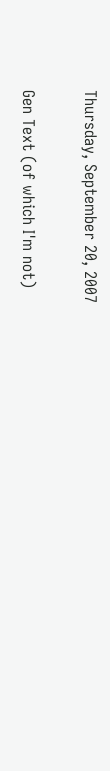Thursday, September 20, 2007

Gen Text (of which I'm not)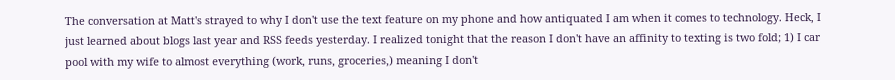The conversation at Matt's strayed to why I don't use the text feature on my phone and how antiquated I am when it comes to technology. Heck, I just learned about blogs last year and RSS feeds yesterday. I realized tonight that the reason I don't have an affinity to texting is two fold; 1) I car pool with my wife to almost everything (work, runs, groceries,) meaning I don't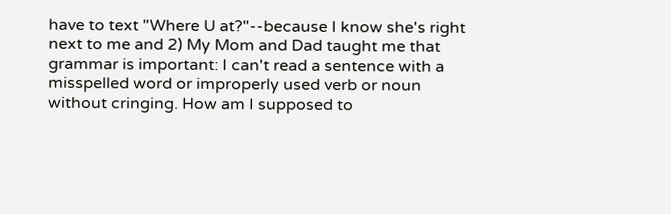have to text "Where U at?"--because I know she's right next to me and 2) My Mom and Dad taught me that grammar is important: I can't read a sentence with a misspelled word or improperly used verb or noun without cringing. How am I supposed to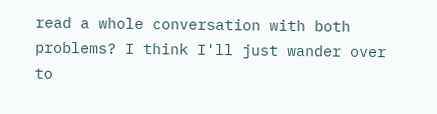read a whole conversation with both problems? I think I'll just wander over to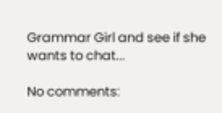Grammar Girl and see if she wants to chat...

No comments: